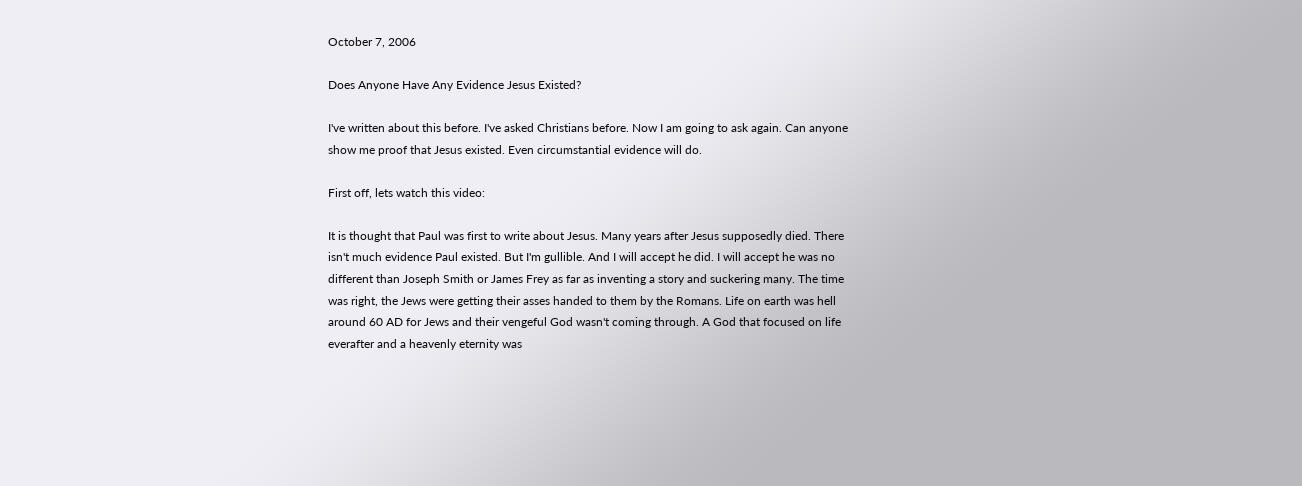October 7, 2006

Does Anyone Have Any Evidence Jesus Existed?

I've written about this before. I've asked Christians before. Now I am going to ask again. Can anyone show me proof that Jesus existed. Even circumstantial evidence will do.

First off, lets watch this video:

It is thought that Paul was first to write about Jesus. Many years after Jesus supposedly died. There isn't much evidence Paul existed. But I'm gullible. And I will accept he did. I will accept he was no different than Joseph Smith or James Frey as far as inventing a story and suckering many. The time was right, the Jews were getting their asses handed to them by the Romans. Life on earth was hell around 60 AD for Jews and their vengeful God wasn't coming through. A God that focused on life everafter and a heavenly eternity was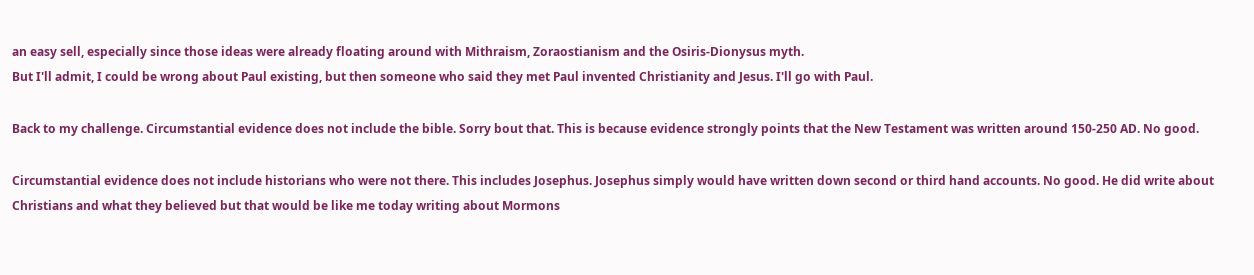an easy sell, especially since those ideas were already floating around with Mithraism, Zoraostianism and the Osiris-Dionysus myth.
But I'll admit, I could be wrong about Paul existing, but then someone who said they met Paul invented Christianity and Jesus. I'll go with Paul.

Back to my challenge. Circumstantial evidence does not include the bible. Sorry bout that. This is because evidence strongly points that the New Testament was written around 150-250 AD. No good.

Circumstantial evidence does not include historians who were not there. This includes Josephus. Josephus simply would have written down second or third hand accounts. No good. He did write about Christians and what they believed but that would be like me today writing about Mormons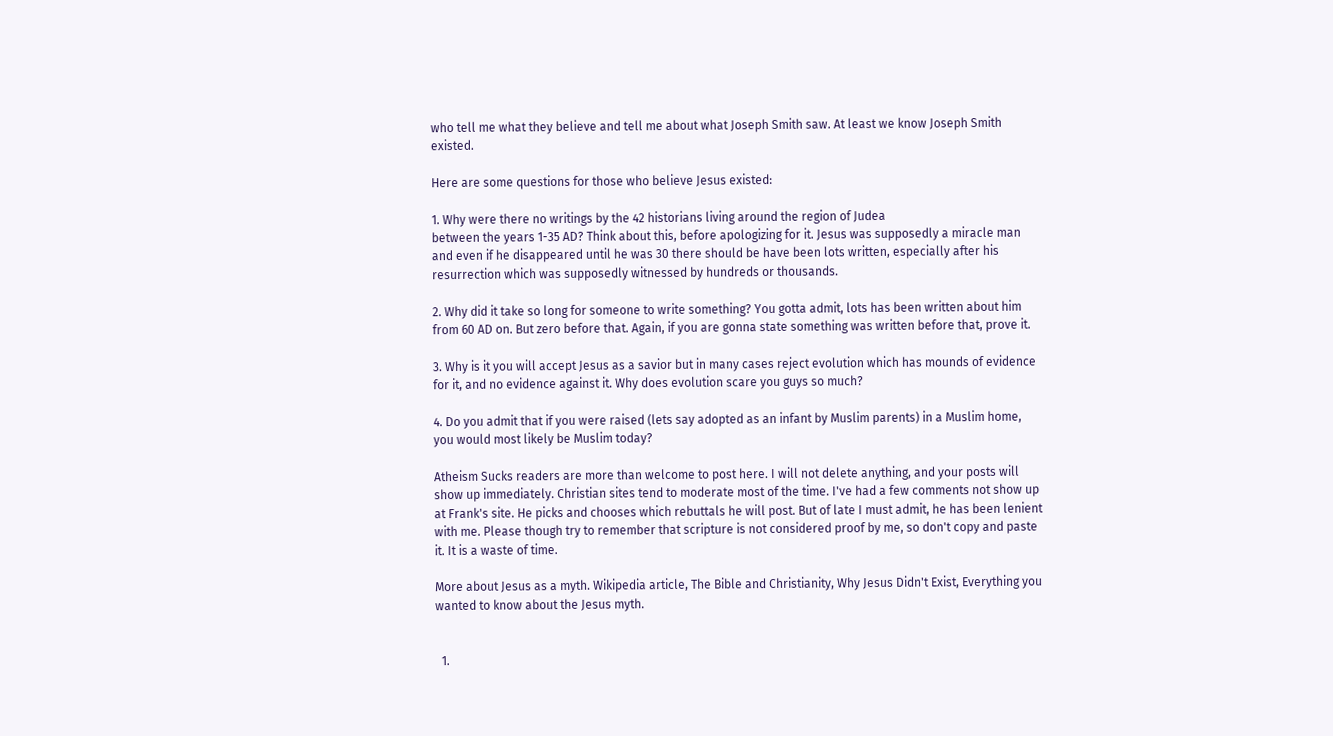who tell me what they believe and tell me about what Joseph Smith saw. At least we know Joseph Smith existed.

Here are some questions for those who believe Jesus existed:

1. Why were there no writings by the 42 historians living around the region of Judea
between the years 1-35 AD? Think about this, before apologizing for it. Jesus was supposedly a miracle man and even if he disappeared until he was 30 there should be have been lots written, especially after his resurrection which was supposedly witnessed by hundreds or thousands.

2. Why did it take so long for someone to write something? You gotta admit, lots has been written about him from 60 AD on. But zero before that. Again, if you are gonna state something was written before that, prove it.

3. Why is it you will accept Jesus as a savior but in many cases reject evolution which has mounds of evidence for it, and no evidence against it. Why does evolution scare you guys so much?

4. Do you admit that if you were raised (lets say adopted as an infant by Muslim parents) in a Muslim home, you would most likely be Muslim today?

Atheism Sucks readers are more than welcome to post here. I will not delete anything, and your posts will show up immediately. Christian sites tend to moderate most of the time. I've had a few comments not show up at Frank's site. He picks and chooses which rebuttals he will post. But of late I must admit, he has been lenient with me. Please though try to remember that scripture is not considered proof by me, so don't copy and paste it. It is a waste of time.

More about Jesus as a myth. Wikipedia article, The Bible and Christianity, Why Jesus Didn't Exist, Everything you wanted to know about the Jesus myth.


  1.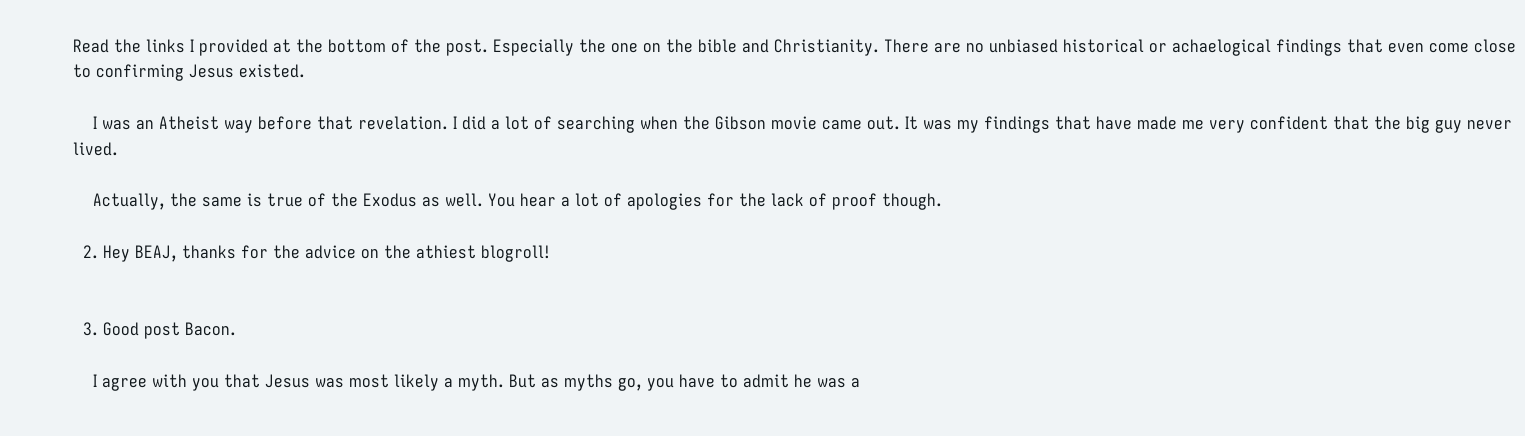Read the links I provided at the bottom of the post. Especially the one on the bible and Christianity. There are no unbiased historical or achaelogical findings that even come close to confirming Jesus existed.

    I was an Atheist way before that revelation. I did a lot of searching when the Gibson movie came out. It was my findings that have made me very confident that the big guy never lived.

    Actually, the same is true of the Exodus as well. You hear a lot of apologies for the lack of proof though.

  2. Hey BEAJ, thanks for the advice on the athiest blogroll!


  3. Good post Bacon.

    I agree with you that Jesus was most likely a myth. But as myths go, you have to admit he was a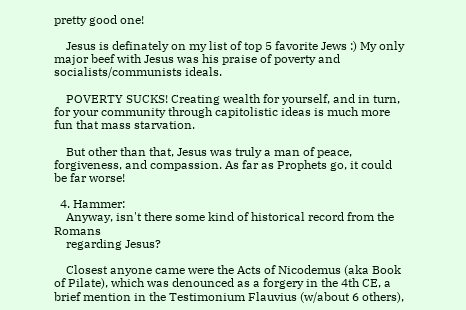pretty good one!

    Jesus is definately on my list of top 5 favorite Jews :) My only major beef with Jesus was his praise of poverty and socialists/communists ideals.

    POVERTY SUCKS! Creating wealth for yourself, and in turn, for your community through capitolistic ideas is much more fun that mass starvation.

    But other than that, Jesus was truly a man of peace, forgiveness, and compassion. As far as Prophets go, it could be far worse!

  4. Hammer:
    Anyway, isn't there some kind of historical record from the Romans
    regarding Jesus?

    Closest anyone came were the Acts of Nicodemus (aka Book of Pilate), which was denounced as a forgery in the 4th CE, a brief mention in the Testimonium Flauvius (w/about 6 others),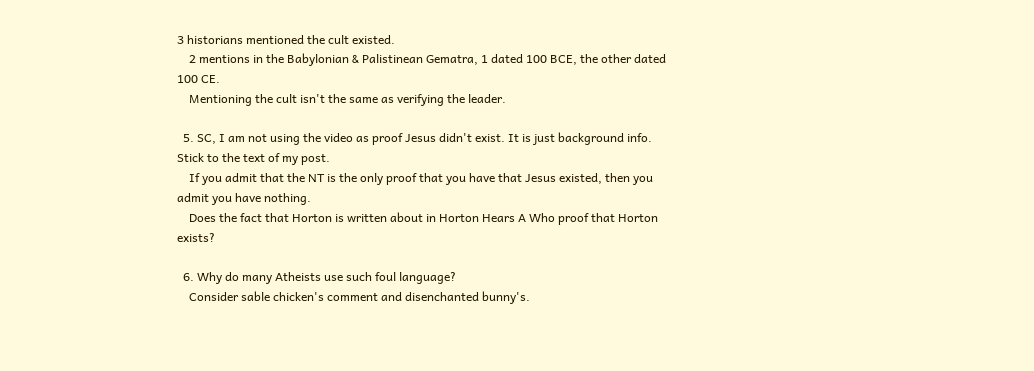3 historians mentioned the cult existed.
    2 mentions in the Babylonian & Palistinean Gematra, 1 dated 100 BCE, the other dated 100 CE.
    Mentioning the cult isn't the same as verifying the leader.

  5. SC, I am not using the video as proof Jesus didn't exist. It is just background info. Stick to the text of my post.
    If you admit that the NT is the only proof that you have that Jesus existed, then you admit you have nothing.
    Does the fact that Horton is written about in Horton Hears A Who proof that Horton exists?

  6. Why do many Atheists use such foul language?
    Consider sable chicken's comment and disenchanted bunny's.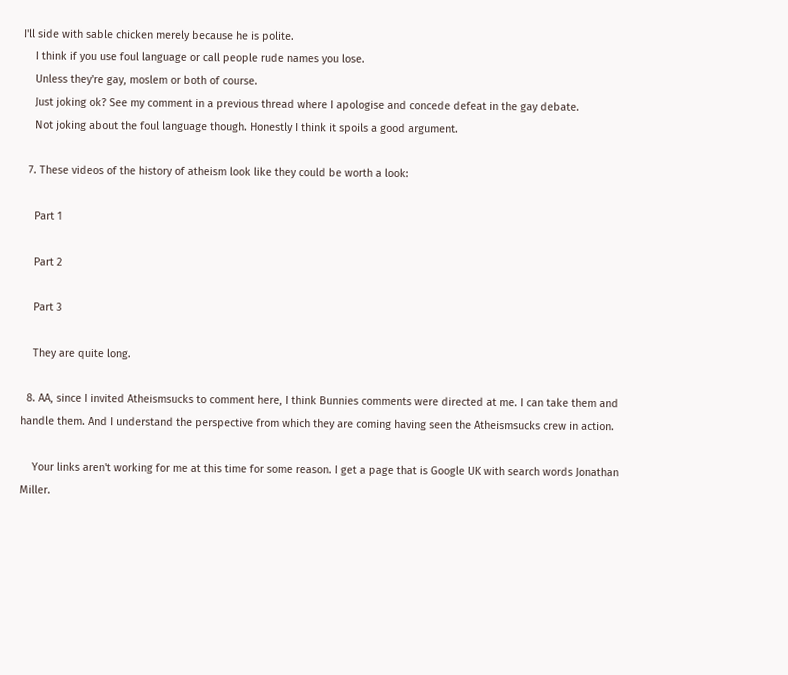I'll side with sable chicken merely because he is polite.
    I think if you use foul language or call people rude names you lose.
    Unless they're gay, moslem or both of course.
    Just joking ok? See my comment in a previous thread where I apologise and concede defeat in the gay debate.
    Not joking about the foul language though. Honestly I think it spoils a good argument.

  7. These videos of the history of atheism look like they could be worth a look:

    Part 1

    Part 2

    Part 3

    They are quite long.

  8. AA, since I invited Atheismsucks to comment here, I think Bunnies comments were directed at me. I can take them and handle them. And I understand the perspective from which they are coming having seen the Atheismsucks crew in action.

    Your links aren't working for me at this time for some reason. I get a page that is Google UK with search words Jonathan Miller.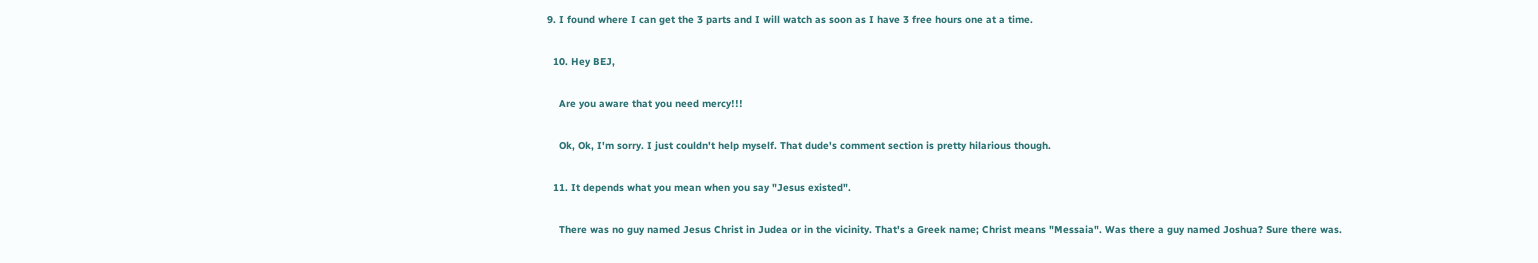9. I found where I can get the 3 parts and I will watch as soon as I have 3 free hours one at a time.

  10. Hey BEJ,

    Are you aware that you need mercy!!!

    Ok, Ok, I'm sorry. I just couldn't help myself. That dude's comment section is pretty hilarious though.

  11. It depends what you mean when you say "Jesus existed".

    There was no guy named Jesus Christ in Judea or in the vicinity. That's a Greek name; Christ means "Messaia". Was there a guy named Joshua? Sure there was.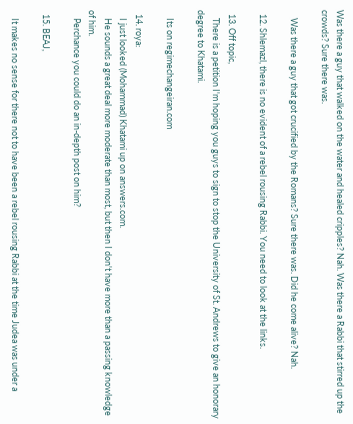Was there a guy that walked on the water and healed cripples? Nah. Was there a Rabbi that stirred up the crowds? Sure there was.

    Was there a guy that got crucified by the Romans? Sure there was. Did he come alive? Nah.

  12. Shlemazl, there is no evident of a rebel rousing Rabbi. You need to look at the links.

  13. Off topic,
    There is a petition I'm hoping you guys to sign to stop the University of St. Andrews to give an honorary degree to Khatami.

    Its on regimechangeiran.com

  14. roya:
    I just looked (Mohammad) Khatami up on answers.com.
    He sounds a great deal more moderate than most, but then I don't have more than a passing knowledge of him.
    Perchance you could do an in-depth post on him?

  15. BEAJ,

    It makes no sense for there not to have been a rebel rousing Rabbi at the time Judea was under a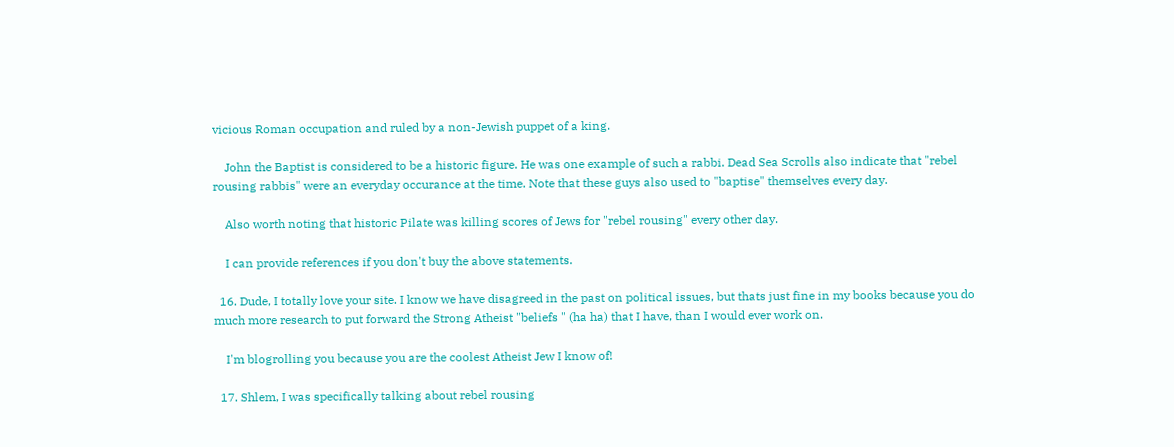vicious Roman occupation and ruled by a non-Jewish puppet of a king.

    John the Baptist is considered to be a historic figure. He was one example of such a rabbi. Dead Sea Scrolls also indicate that "rebel rousing rabbis" were an everyday occurance at the time. Note that these guys also used to "baptise" themselves every day.

    Also worth noting that historic Pilate was killing scores of Jews for "rebel rousing" every other day.

    I can provide references if you don't buy the above statements.

  16. Dude, I totally love your site. I know we have disagreed in the past on political issues, but thats just fine in my books because you do much more research to put forward the Strong Atheist "beliefs " (ha ha) that I have, than I would ever work on.

    I'm blogrolling you because you are the coolest Atheist Jew I know of!

  17. Shlem, I was specifically talking about rebel rousing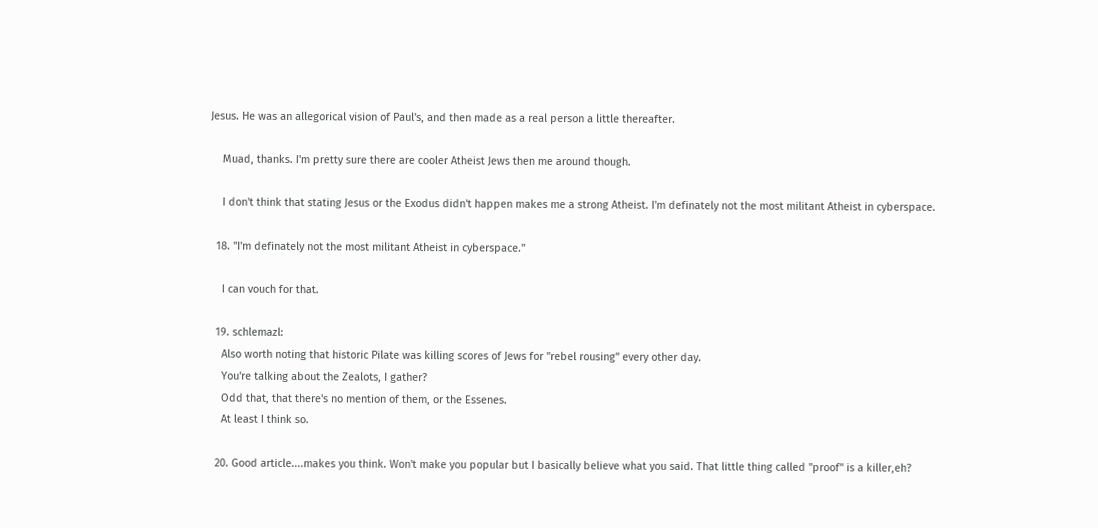Jesus. He was an allegorical vision of Paul's, and then made as a real person a little thereafter.

    Muad, thanks. I'm pretty sure there are cooler Atheist Jews then me around though.

    I don't think that stating Jesus or the Exodus didn't happen makes me a strong Atheist. I'm definately not the most militant Atheist in cyberspace.

  18. "I'm definately not the most militant Atheist in cyberspace."

    I can vouch for that.

  19. schlemazl:
    Also worth noting that historic Pilate was killing scores of Jews for "rebel rousing" every other day.
    You're talking about the Zealots, I gather?
    Odd that, that there's no mention of them, or the Essenes.
    At least I think so.

  20. Good article....makes you think. Won't make you popular but I basically believe what you said. That little thing called "proof" is a killer,eh?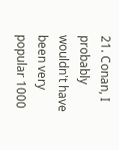21. Conan, I probably wouldn't have been very popular 1000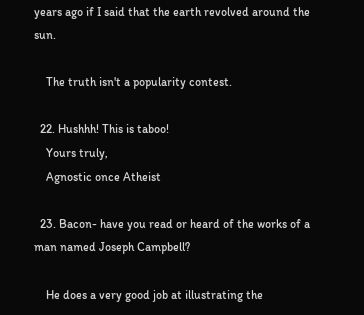years ago if I said that the earth revolved around the sun.

    The truth isn't a popularity contest.

  22. Hushhh! This is taboo!
    Yours truly,
    Agnostic once Atheist

  23. Bacon- have you read or heard of the works of a man named Joseph Campbell?

    He does a very good job at illustrating the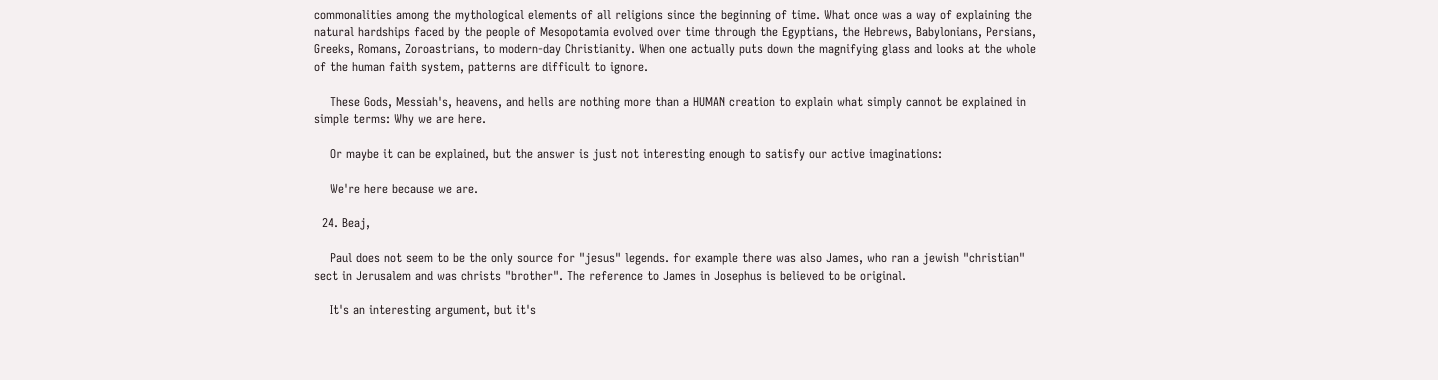commonalities among the mythological elements of all religions since the beginning of time. What once was a way of explaining the natural hardships faced by the people of Mesopotamia evolved over time through the Egyptians, the Hebrews, Babylonians, Persians, Greeks, Romans, Zoroastrians, to modern-day Christianity. When one actually puts down the magnifying glass and looks at the whole of the human faith system, patterns are difficult to ignore.

    These Gods, Messiah's, heavens, and hells are nothing more than a HUMAN creation to explain what simply cannot be explained in simple terms: Why we are here.

    Or maybe it can be explained, but the answer is just not interesting enough to satisfy our active imaginations:

    We're here because we are.

  24. Beaj,

    Paul does not seem to be the only source for "jesus" legends. for example there was also James, who ran a jewish "christian" sect in Jerusalem and was christs "brother". The reference to James in Josephus is believed to be original.

    It's an interesting argument, but it's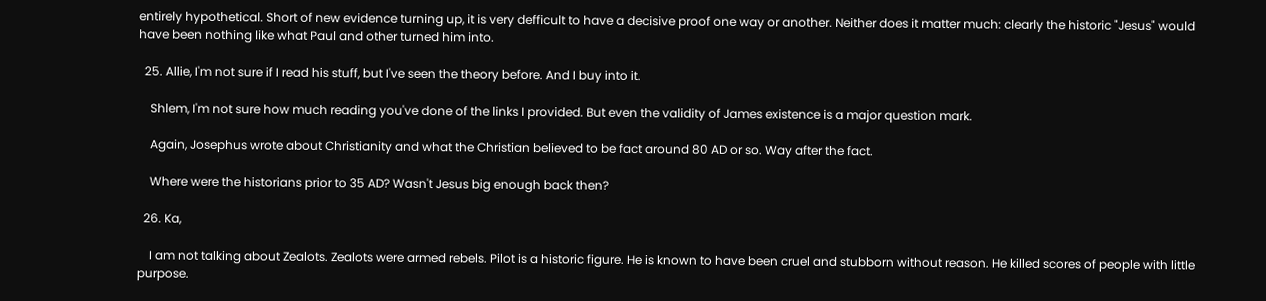entirely hypothetical. Short of new evidence turning up, it is very defficult to have a decisive proof one way or another. Neither does it matter much: clearly the historic "Jesus" would have been nothing like what Paul and other turned him into.

  25. Allie, I'm not sure if I read his stuff, but I've seen the theory before. And I buy into it.

    Shlem, I'm not sure how much reading you've done of the links I provided. But even the validity of James existence is a major question mark.

    Again, Josephus wrote about Christianity and what the Christian believed to be fact around 80 AD or so. Way after the fact.

    Where were the historians prior to 35 AD? Wasn't Jesus big enough back then?

  26. Ka,

    I am not talking about Zealots. Zealots were armed rebels. Pilot is a historic figure. He is known to have been cruel and stubborn without reason. He killed scores of people with little purpose.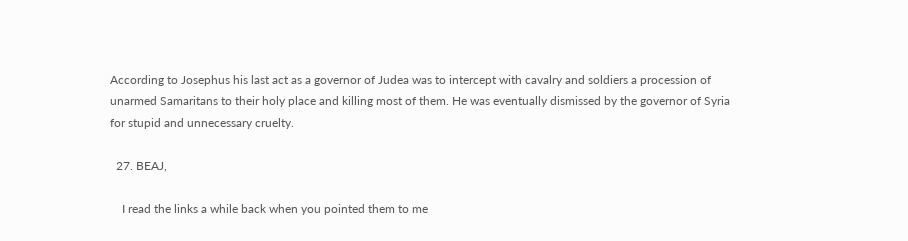According to Josephus his last act as a governor of Judea was to intercept with cavalry and soldiers a procession of unarmed Samaritans to their holy place and killing most of them. He was eventually dismissed by the governor of Syria for stupid and unnecessary cruelty.

  27. BEAJ,

    I read the links a while back when you pointed them to me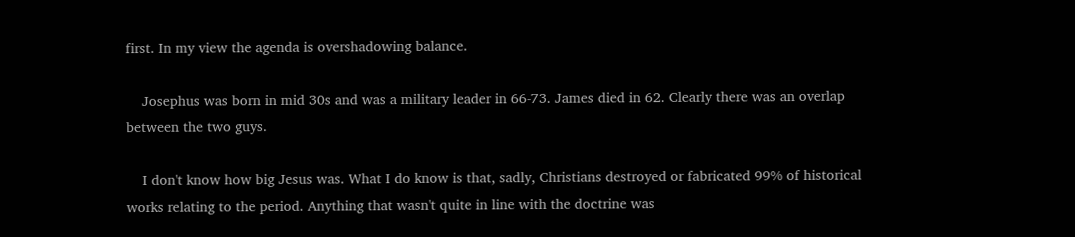first. In my view the agenda is overshadowing balance.

    Josephus was born in mid 30s and was a military leader in 66-73. James died in 62. Clearly there was an overlap between the two guys.

    I don't know how big Jesus was. What I do know is that, sadly, Christians destroyed or fabricated 99% of historical works relating to the period. Anything that wasn't quite in line with the doctrine was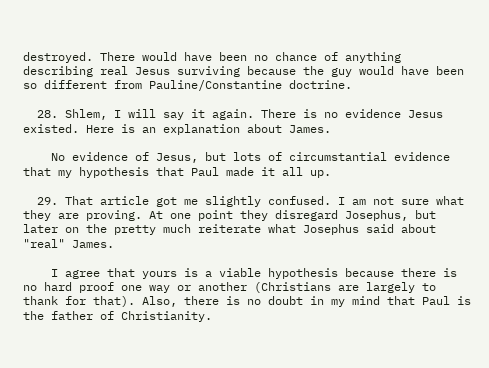destroyed. There would have been no chance of anything describing real Jesus surviving because the guy would have been so different from Pauline/Constantine doctrine.

  28. Shlem, I will say it again. There is no evidence Jesus existed. Here is an explanation about James.

    No evidence of Jesus, but lots of circumstantial evidence that my hypothesis that Paul made it all up.

  29. That article got me slightly confused. I am not sure what they are proving. At one point they disregard Josephus, but later on the pretty much reiterate what Josephus said about "real" James.

    I agree that yours is a viable hypothesis because there is no hard proof one way or another (Christians are largely to thank for that). Also, there is no doubt in my mind that Paul is the father of Christianity.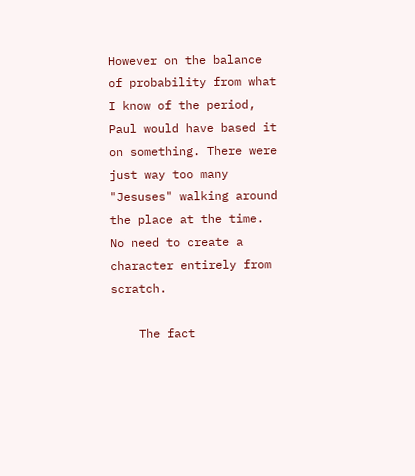However on the balance of probability from what I know of the period, Paul would have based it on something. There were just way too many "Jesuses" walking around the place at the time. No need to create a character entirely from scratch.

    The fact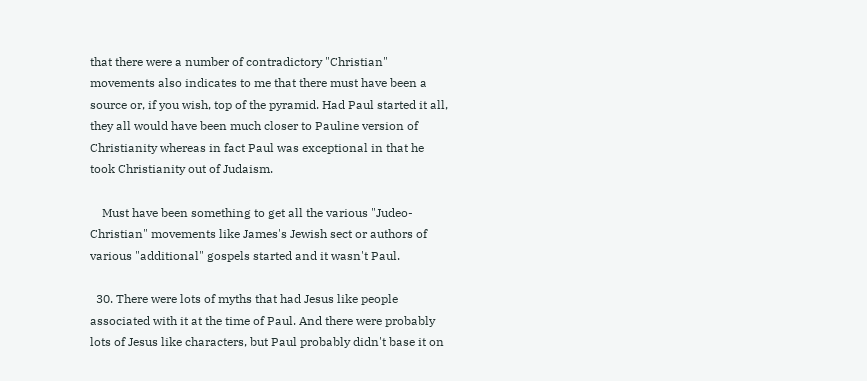that there were a number of contradictory "Christian" movements also indicates to me that there must have been a source or, if you wish, top of the pyramid. Had Paul started it all, they all would have been much closer to Pauline version of Christianity whereas in fact Paul was exceptional in that he took Christianity out of Judaism.

    Must have been something to get all the various "Judeo-Christian" movements like James's Jewish sect or authors of various "additional" gospels started and it wasn't Paul.

  30. There were lots of myths that had Jesus like people associated with it at the time of Paul. And there were probably lots of Jesus like characters, but Paul probably didn't base it on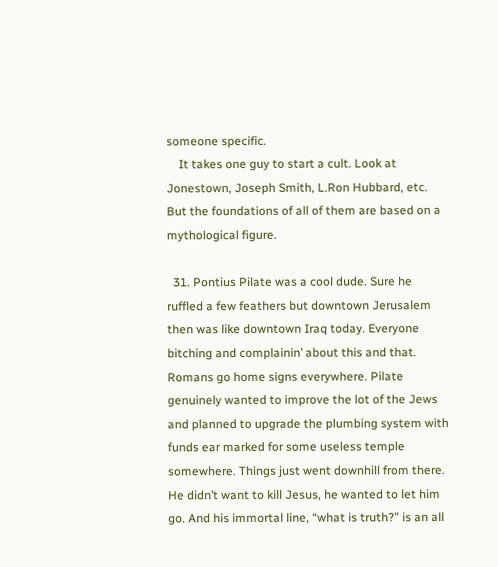someone specific.
    It takes one guy to start a cult. Look at Jonestown, Joseph Smith, L.Ron Hubbard, etc. But the foundations of all of them are based on a mythological figure.

  31. Pontius Pilate was a cool dude. Sure he ruffled a few feathers but downtown Jerusalem then was like downtown Iraq today. Everyone bitching and complainin’ about this and that. Romans go home signs everywhere. Pilate genuinely wanted to improve the lot of the Jews and planned to upgrade the plumbing system with funds ear marked for some useless temple somewhere. Things just went downhill from there. He didn’t want to kill Jesus, he wanted to let him go. And his immortal line, “what is truth?” is an all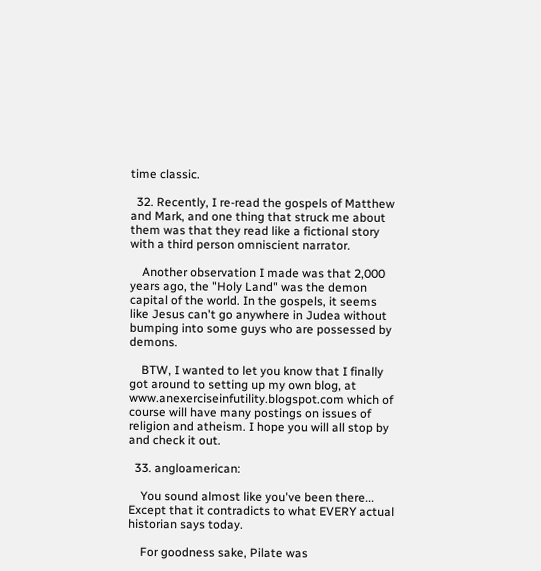time classic.

  32. Recently, I re-read the gospels of Matthew and Mark, and one thing that struck me about them was that they read like a fictional story with a third person omniscient narrator.

    Another observation I made was that 2,000 years ago, the "Holy Land" was the demon capital of the world. In the gospels, it seems like Jesus can't go anywhere in Judea without bumping into some guys who are possessed by demons.

    BTW, I wanted to let you know that I finally got around to setting up my own blog, at www.anexerciseinfutility.blogspot.com which of course will have many postings on issues of religion and atheism. I hope you will all stop by and check it out.

  33. angloamerican:

    You sound almost like you've been there... Except that it contradicts to what EVERY actual historian says today.

    For goodness sake, Pilate was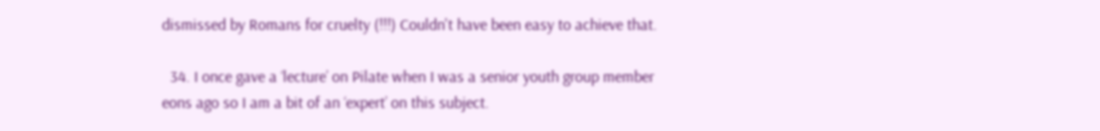dismissed by Romans for cruelty (!!!) Couldn't have been easy to achieve that.

  34. I once gave a ‘lecture’ on Pilate when I was a senior youth group member eons ago so I am a bit of an ‘expert’ on this subject.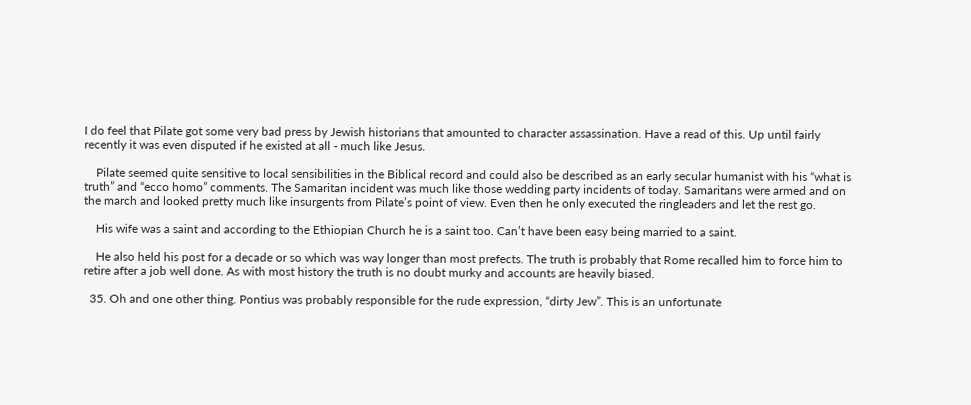I do feel that Pilate got some very bad press by Jewish historians that amounted to character assassination. Have a read of this. Up until fairly recently it was even disputed if he existed at all - much like Jesus.

    Pilate seemed quite sensitive to local sensibilities in the Biblical record and could also be described as an early secular humanist with his “what is truth” and “ecco homo” comments. The Samaritan incident was much like those wedding party incidents of today. Samaritans were armed and on the march and looked pretty much like insurgents from Pilate’s point of view. Even then he only executed the ringleaders and let the rest go.

    His wife was a saint and according to the Ethiopian Church he is a saint too. Can’t have been easy being married to a saint.

    He also held his post for a decade or so which was way longer than most prefects. The truth is probably that Rome recalled him to force him to retire after a job well done. As with most history the truth is no doubt murky and accounts are heavily biased.

  35. Oh and one other thing. Pontius was probably responsible for the rude expression, “dirty Jew”. This is an unfortunate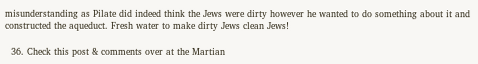misunderstanding as Pilate did indeed think the Jews were dirty however he wanted to do something about it and constructed the aqueduct. Fresh water to make dirty Jews clean Jews!

  36. Check this post & comments over at the Martian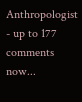Anthropologist - up to 177 comments now...